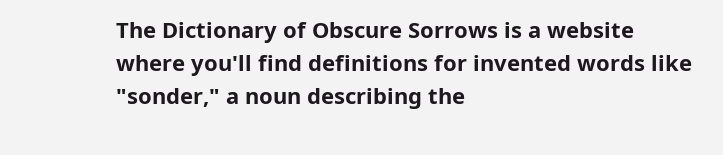The Dictionary of Obscure Sorrows is a website where you'll find definitions for invented words like "sonder," a noun describing the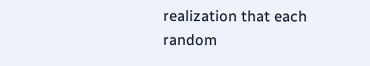realization that each random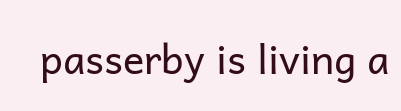passerby is living a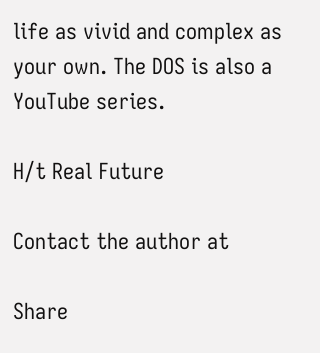life as vivid and complex as your own. The DOS is also a YouTube series.

H/t Real Future

Contact the author at

Share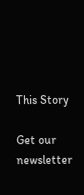This Story

Get our newsletter